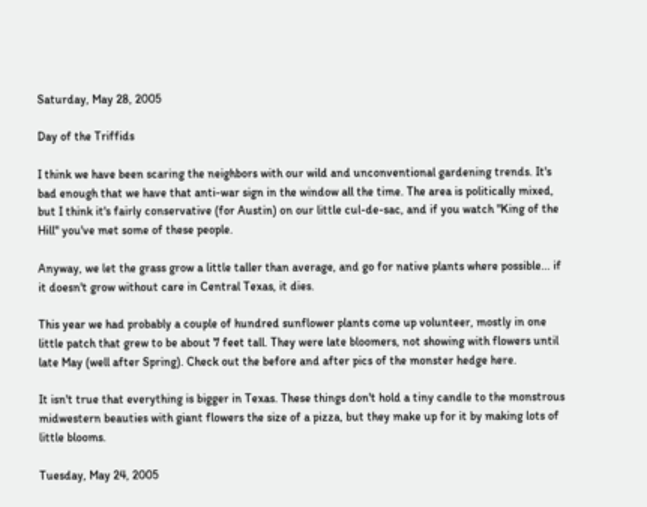Saturday, May 28, 2005

Day of the Triffids

I think we have been scaring the neighbors with our wild and unconventional gardening trends. It's bad enough that we have that anti-war sign in the window all the time. The area is politically mixed, but I think it's fairly conservative (for Austin) on our little cul-de-sac, and if you watch "King of the Hill" you've met some of these people.

Anyway, we let the grass grow a little taller than average, and go for native plants where possible... if it doesn't grow without care in Central Texas, it dies.

This year we had probably a couple of hundred sunflower plants come up volunteer, mostly in one little patch that grew to be about 7 feet tall. They were late bloomers, not showing with flowers until late May (well after Spring). Check out the before and after pics of the monster hedge here.

It isn't true that everything is bigger in Texas. These things don't hold a tiny candle to the monstrous midwestern beauties with giant flowers the size of a pizza, but they make up for it by making lots of little blooms.

Tuesday, May 24, 2005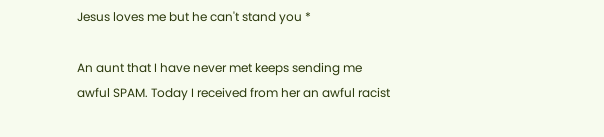Jesus loves me but he can't stand you *

An aunt that I have never met keeps sending me awful SPAM. Today I received from her an awful racist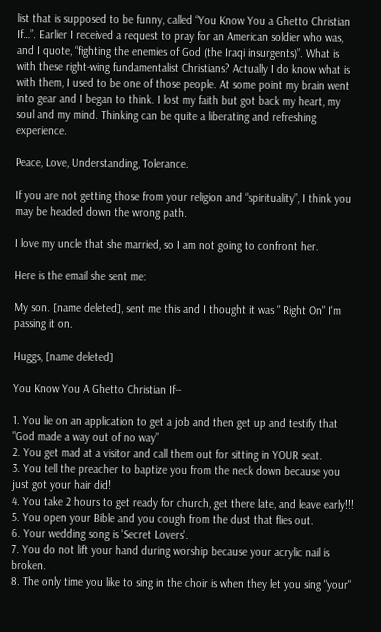list that is supposed to be funny, called “You Know You a Ghetto Christian If…”. Earlier I received a request to pray for an American soldier who was, and I quote, “fighting the enemies of God (the Iraqi insurgents)”. What is with these right-wing fundamentalist Christians? Actually I do know what is with them, I used to be one of those people. At some point my brain went into gear and I began to think. I lost my faith but got back my heart, my soul and my mind. Thinking can be quite a liberating and refreshing experience.

Peace, Love, Understanding, Tolerance.

If you are not getting those from your religion and “spirituality”, I think you may be headed down the wrong path.

I love my uncle that she married, so I am not going to confront her.

Here is the email she sent me:

My son. [name deleted], sent me this and I thought it was " Right On" I'm passing it on.

Huggs, [name deleted]

You Know You A Ghetto Christian If--

1. You lie on an application to get a job and then get up and testify that "God made a way out of no way”
2. You get mad at a visitor and call them out for sitting in YOUR seat.
3. You tell the preacher to baptize you from the neck down because you just got your hair did!
4. You take 2 hours to get ready for church, get there late, and leave early!!!
5. You open your Bible and you cough from the dust that flies out.
6. Your wedding song is 'Secret Lovers'.
7. You do not lift your hand during worship because your acrylic nail is broken.
8. The only time you like to sing in the choir is when they let you sing "your"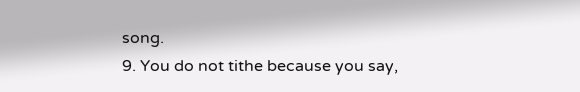song.
9. You do not tithe because you say,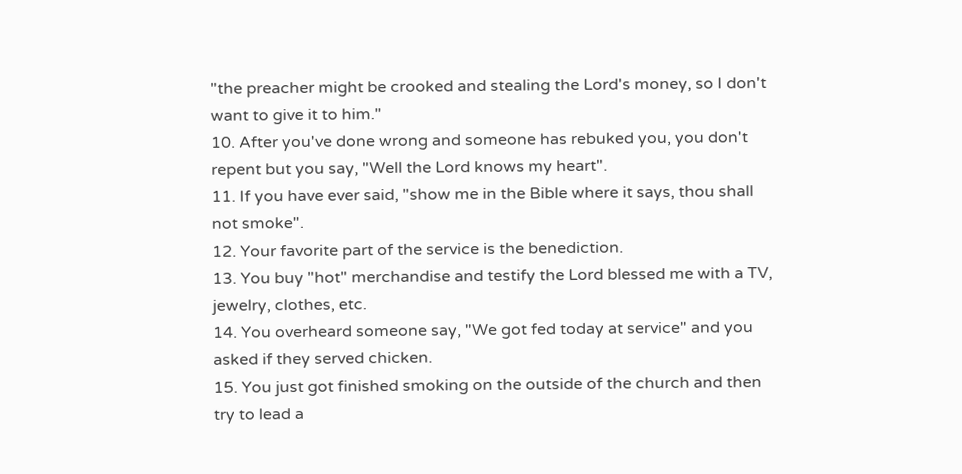"the preacher might be crooked and stealing the Lord's money, so I don't want to give it to him."
10. After you've done wrong and someone has rebuked you, you don't repent but you say, "Well the Lord knows my heart".
11. If you have ever said, "show me in the Bible where it says, thou shall not smoke".
12. Your favorite part of the service is the benediction.
13. You buy "hot" merchandise and testify the Lord blessed me with a TV, jewelry, clothes, etc.
14. You overheard someone say, "We got fed today at service" and you asked if they served chicken.
15. You just got finished smoking on the outside of the church and then try to lead a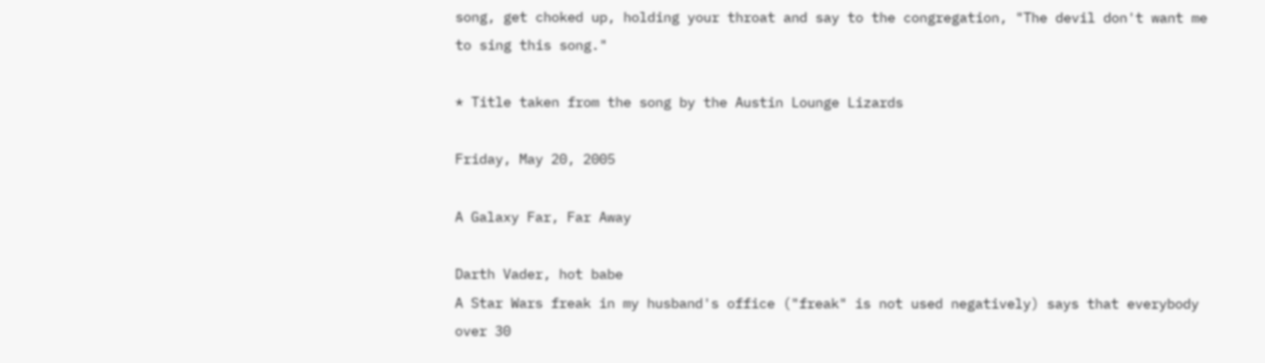song, get choked up, holding your throat and say to the congregation, "The devil don't want me to sing this song."

* Title taken from the song by the Austin Lounge Lizards

Friday, May 20, 2005

A Galaxy Far, Far Away

Darth Vader, hot babe
A Star Wars freak in my husband's office ("freak" is not used negatively) says that everybody over 30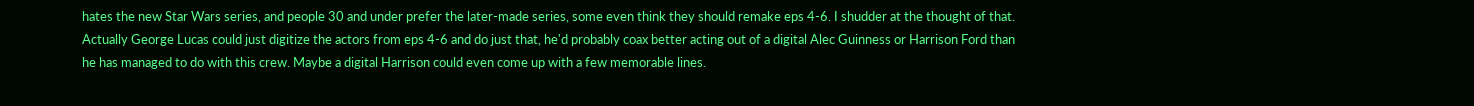hates the new Star Wars series, and people 30 and under prefer the later-made series, some even think they should remake eps 4-6. I shudder at the thought of that. Actually George Lucas could just digitize the actors from eps 4-6 and do just that, he'd probably coax better acting out of a digital Alec Guinness or Harrison Ford than he has managed to do with this crew. Maybe a digital Harrison could even come up with a few memorable lines.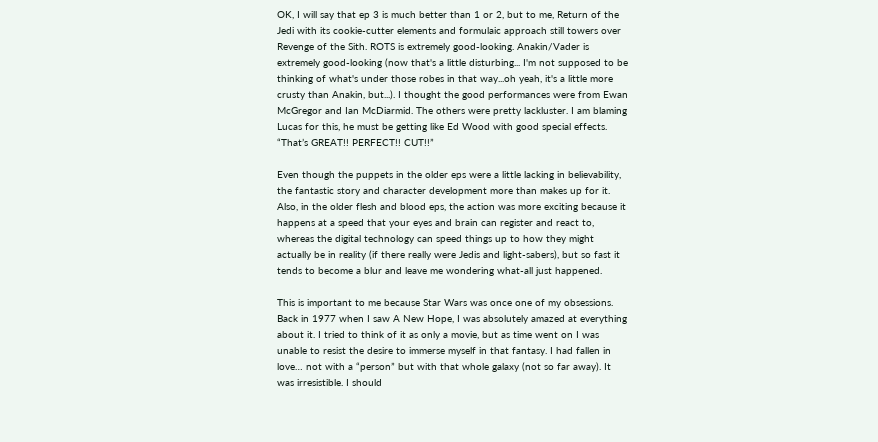OK, I will say that ep 3 is much better than 1 or 2, but to me, Return of the Jedi with its cookie-cutter elements and formulaic approach still towers over Revenge of the Sith. ROTS is extremely good-looking. Anakin/Vader is extremely good-looking (now that's a little disturbing... I'm not supposed to be thinking of what's under those robes in that way...oh yeah, it's a little more crusty than Anakin, but...). I thought the good performances were from Ewan McGregor and Ian McDiarmid. The others were pretty lackluster. I am blaming Lucas for this, he must be getting like Ed Wood with good special effects. “That’s GREAT!! PERFECT!! CUT!!”

Even though the puppets in the older eps were a little lacking in believability, the fantastic story and character development more than makes up for it. Also, in the older flesh and blood eps, the action was more exciting because it happens at a speed that your eyes and brain can register and react to, whereas the digital technology can speed things up to how they might actually be in reality (if there really were Jedis and light-sabers), but so fast it tends to become a blur and leave me wondering what-all just happened.

This is important to me because Star Wars was once one of my obsessions. Back in 1977 when I saw A New Hope, I was absolutely amazed at everything about it. I tried to think of it as only a movie, but as time went on I was unable to resist the desire to immerse myself in that fantasy. I had fallen in love… not with a “person” but with that whole galaxy (not so far away). It was irresistible. I should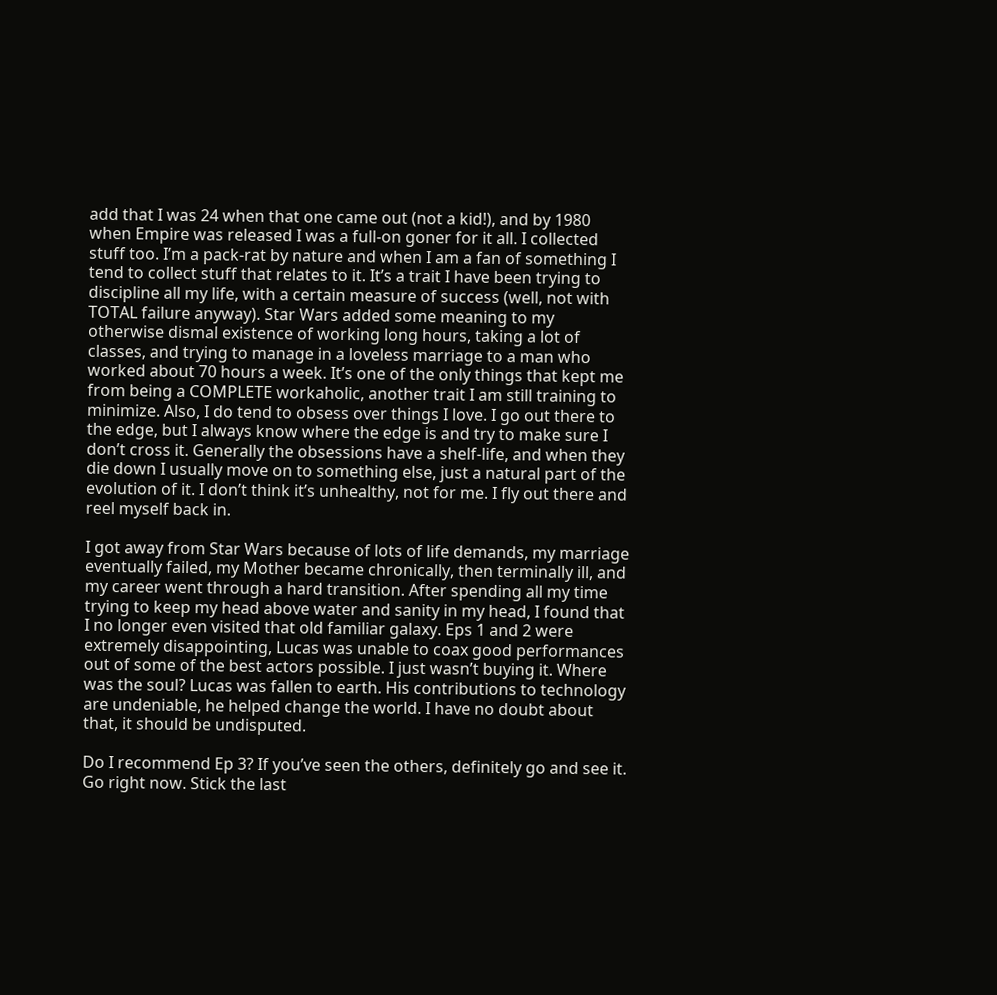add that I was 24 when that one came out (not a kid!), and by 1980 when Empire was released I was a full-on goner for it all. I collected stuff too. I’m a pack-rat by nature and when I am a fan of something I tend to collect stuff that relates to it. It’s a trait I have been trying to discipline all my life, with a certain measure of success (well, not with TOTAL failure anyway). Star Wars added some meaning to my otherwise dismal existence of working long hours, taking a lot of classes, and trying to manage in a loveless marriage to a man who worked about 70 hours a week. It’s one of the only things that kept me from being a COMPLETE workaholic, another trait I am still training to minimize. Also, I do tend to obsess over things I love. I go out there to the edge, but I always know where the edge is and try to make sure I don’t cross it. Generally the obsessions have a shelf-life, and when they die down I usually move on to something else, just a natural part of the evolution of it. I don’t think it’s unhealthy, not for me. I fly out there and reel myself back in.

I got away from Star Wars because of lots of life demands, my marriage eventually failed, my Mother became chronically, then terminally ill, and my career went through a hard transition. After spending all my time trying to keep my head above water and sanity in my head, I found that I no longer even visited that old familiar galaxy. Eps 1 and 2 were extremely disappointing, Lucas was unable to coax good performances out of some of the best actors possible. I just wasn’t buying it. Where was the soul? Lucas was fallen to earth. His contributions to technology are undeniable, he helped change the world. I have no doubt about that, it should be undisputed.

Do I recommend Ep 3? If you’ve seen the others, definitely go and see it. Go right now. Stick the last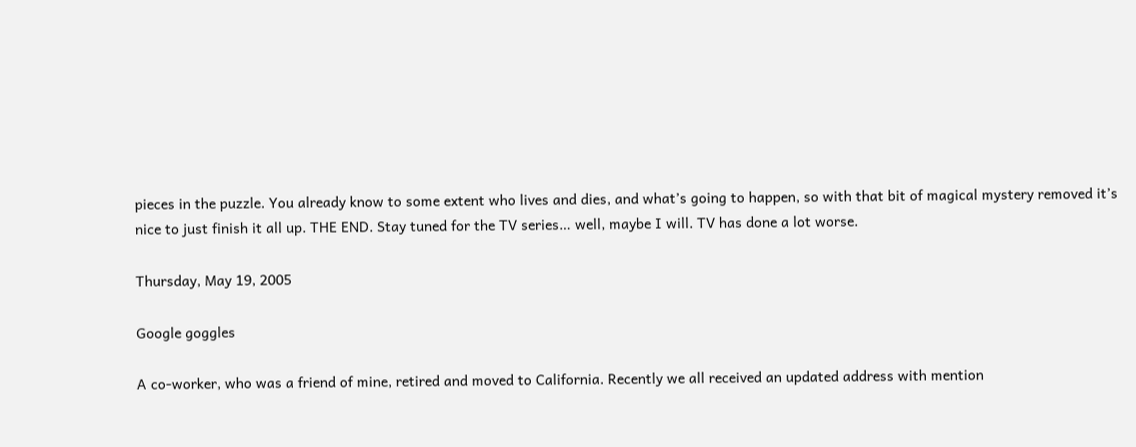pieces in the puzzle. You already know to some extent who lives and dies, and what’s going to happen, so with that bit of magical mystery removed it’s nice to just finish it all up. THE END. Stay tuned for the TV series… well, maybe I will. TV has done a lot worse.

Thursday, May 19, 2005

Google goggles

A co-worker, who was a friend of mine, retired and moved to California. Recently we all received an updated address with mention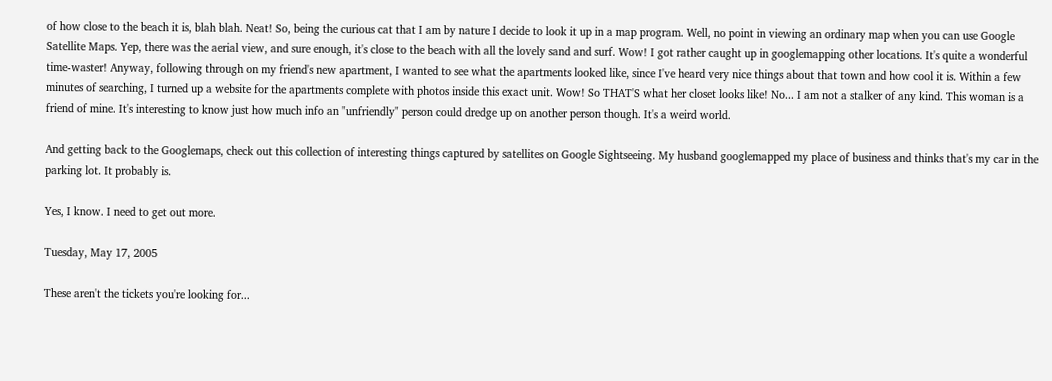of how close to the beach it is, blah blah. Neat! So, being the curious cat that I am by nature I decide to look it up in a map program. Well, no point in viewing an ordinary map when you can use Google Satellite Maps. Yep, there was the aerial view, and sure enough, it's close to the beach with all the lovely sand and surf. Wow! I got rather caught up in googlemapping other locations. It's quite a wonderful time-waster! Anyway, following through on my friend's new apartment, I wanted to see what the apartments looked like, since I've heard very nice things about that town and how cool it is. Within a few minutes of searching, I turned up a website for the apartments complete with photos inside this exact unit. Wow! So THAT'S what her closet looks like! No... I am not a stalker of any kind. This woman is a friend of mine. It's interesting to know just how much info an "unfriendly" person could dredge up on another person though. It's a weird world.

And getting back to the Googlemaps, check out this collection of interesting things captured by satellites on Google Sightseeing. My husband googlemapped my place of business and thinks that's my car in the parking lot. It probably is.

Yes, I know. I need to get out more.

Tuesday, May 17, 2005

These aren't the tickets you're looking for...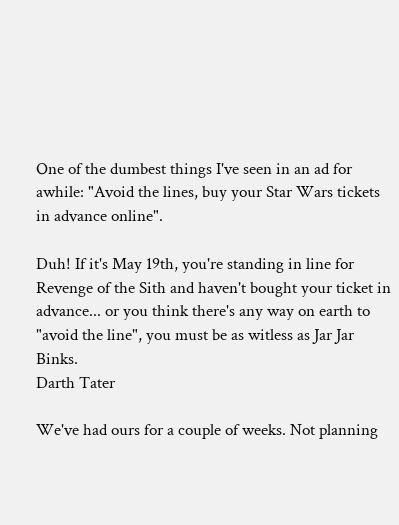One of the dumbest things I've seen in an ad for awhile: "Avoid the lines, buy your Star Wars tickets in advance online".

Duh! If it's May 19th, you're standing in line for Revenge of the Sith and haven't bought your ticket in advance... or you think there's any way on earth to "avoid the line", you must be as witless as Jar Jar Binks.
Darth Tater

We've had ours for a couple of weeks. Not planning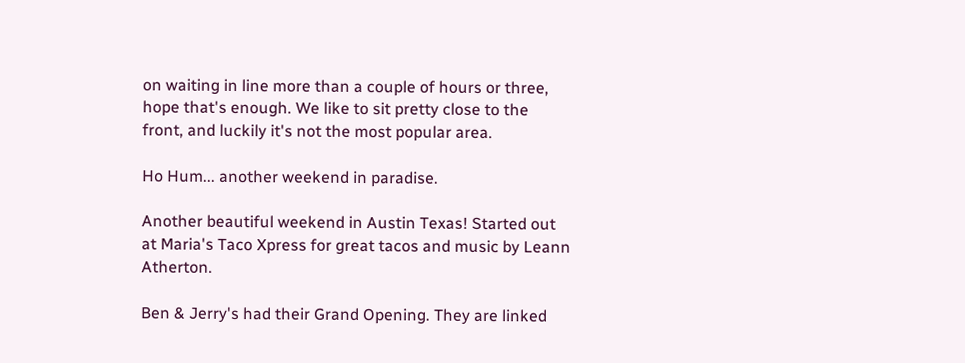on waiting in line more than a couple of hours or three, hope that's enough. We like to sit pretty close to the front, and luckily it's not the most popular area.

Ho Hum... another weekend in paradise.

Another beautiful weekend in Austin Texas! Started out at Maria's Taco Xpress for great tacos and music by Leann Atherton.

Ben & Jerry's had their Grand Opening. They are linked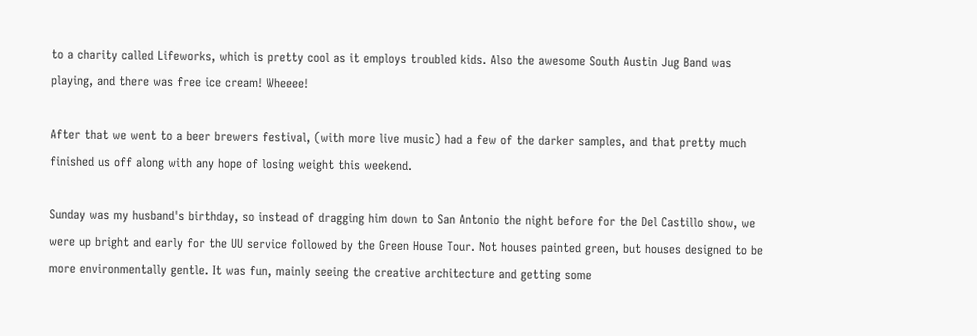to a charity called Lifeworks, which is pretty cool as it employs troubled kids. Also the awesome South Austin Jug Band was playing, and there was free ice cream! Wheeee!

After that we went to a beer brewers festival, (with more live music) had a few of the darker samples, and that pretty much finished us off along with any hope of losing weight this weekend.

Sunday was my husband's birthday, so instead of dragging him down to San Antonio the night before for the Del Castillo show, we were up bright and early for the UU service followed by the Green House Tour. Not houses painted green, but houses designed to be more environmentally gentle. It was fun, mainly seeing the creative architecture and getting some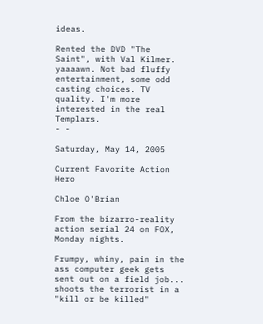ideas.

Rented the DVD "The Saint", with Val Kilmer. yaaaawn. Not bad fluffy entertainment, some odd casting choices. TV quality. I'm more interested in the real Templars.
- -

Saturday, May 14, 2005

Current Favorite Action Hero

Chloe O'Brian

From the bizarro-reality action serial 24 on FOX, Monday nights.

Frumpy, whiny, pain in the ass computer geek gets sent out on a field job... shoots the terrorist in a "kill or be killed"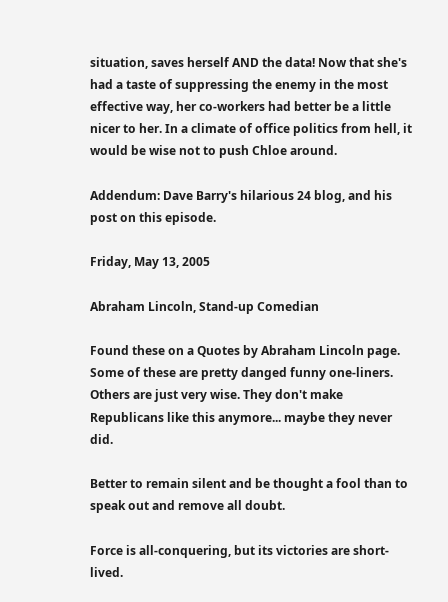situation, saves herself AND the data! Now that she's had a taste of suppressing the enemy in the most effective way, her co-workers had better be a little nicer to her. In a climate of office politics from hell, it would be wise not to push Chloe around.

Addendum: Dave Barry's hilarious 24 blog, and his post on this episode.

Friday, May 13, 2005

Abraham Lincoln, Stand-up Comedian

Found these on a Quotes by Abraham Lincoln page. Some of these are pretty danged funny one-liners. Others are just very wise. They don't make Republicans like this anymore... maybe they never did.

Better to remain silent and be thought a fool than to speak out and remove all doubt.

Force is all-conquering, but its victories are short-lived.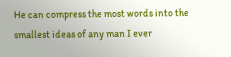He can compress the most words into the smallest ideas of any man I ever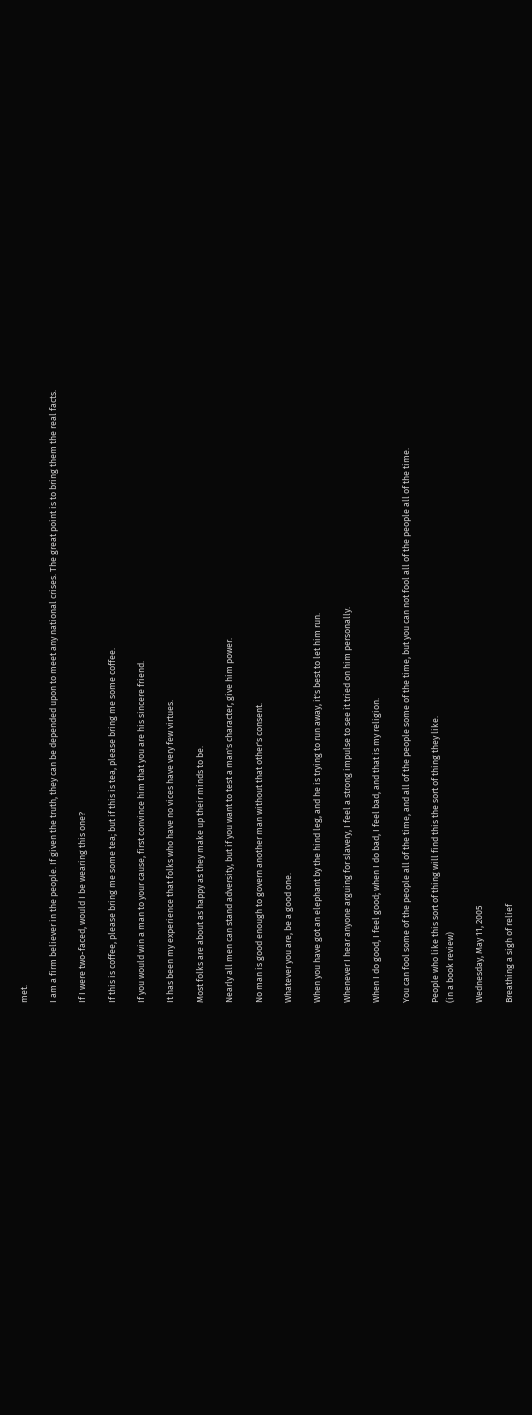met.

I am a firm believer in the people. If given the truth, they can be depended upon to meet any national crises. The great point is to bring them the real facts.

If I were two-faced, would I be wearing this one?

If this is coffee, please bring me some tea; but if this is tea, please bring me some coffee.

If you would win a man to your cause, first convince him that you are his sincere friend.

It has been my experience that folks who have no vices have very few virtues.

Most folks are about as happy as they make up their minds to be.

Nearly all men can stand adversity, but if you want to test a man's character, give him power.

No man is good enough to govern another man without that other's consent.

Whatever you are, be a good one.

When you have got an elephant by the hind leg, and he is trying to run away, it's best to let him run.

Whenever I hear anyone arguing for slavery, I feel a strong impulse to see it tried on him personally.

When I do good, I feel good; when I do bad, I feel bad, and that is my religion.

You can fool some of the people all of the time, and all of the people some of the time, but you can not fool all of the people all of the time.

People who like this sort of thing will find this the sort of thing they like.
(in a book review)

Wednesday, May 11, 2005

Breathing a sigh of relief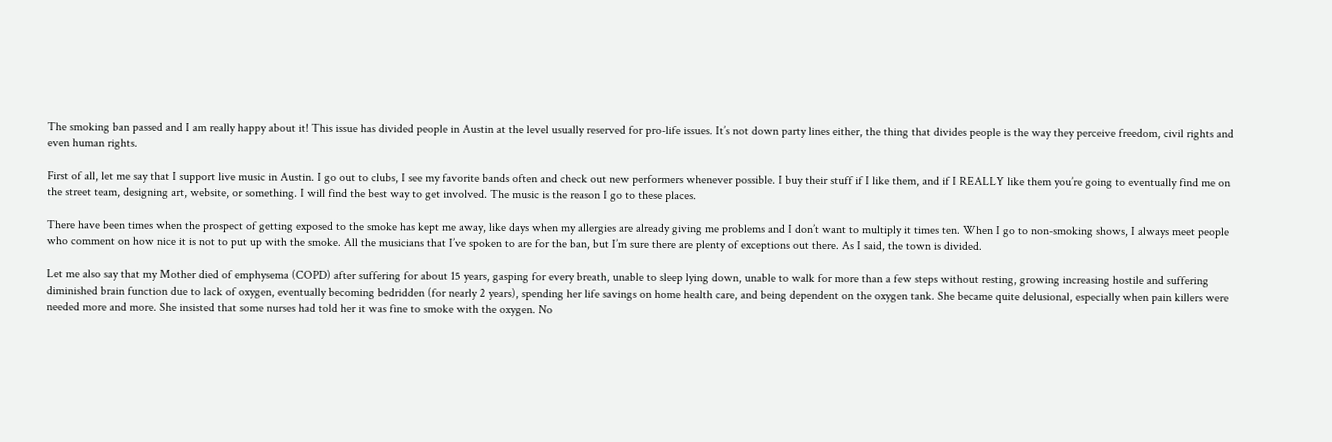The smoking ban passed and I am really happy about it! This issue has divided people in Austin at the level usually reserved for pro-life issues. It’s not down party lines either, the thing that divides people is the way they perceive freedom, civil rights and even human rights.

First of all, let me say that I support live music in Austin. I go out to clubs, I see my favorite bands often and check out new performers whenever possible. I buy their stuff if I like them, and if I REALLY like them you’re going to eventually find me on the street team, designing art, website, or something. I will find the best way to get involved. The music is the reason I go to these places.

There have been times when the prospect of getting exposed to the smoke has kept me away, like days when my allergies are already giving me problems and I don’t want to multiply it times ten. When I go to non-smoking shows, I always meet people who comment on how nice it is not to put up with the smoke. All the musicians that I’ve spoken to are for the ban, but I’m sure there are plenty of exceptions out there. As I said, the town is divided.

Let me also say that my Mother died of emphysema (COPD) after suffering for about 15 years, gasping for every breath, unable to sleep lying down, unable to walk for more than a few steps without resting, growing increasing hostile and suffering diminished brain function due to lack of oxygen, eventually becoming bedridden (for nearly 2 years), spending her life savings on home health care, and being dependent on the oxygen tank. She became quite delusional, especially when pain killers were needed more and more. She insisted that some nurses had told her it was fine to smoke with the oxygen. No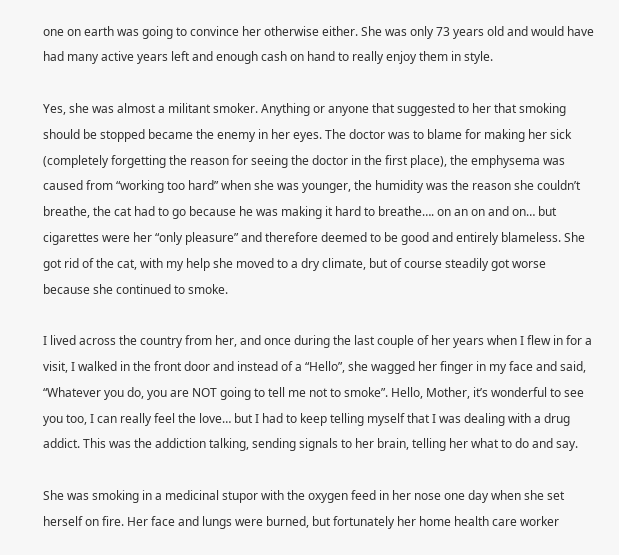one on earth was going to convince her otherwise either. She was only 73 years old and would have had many active years left and enough cash on hand to really enjoy them in style.

Yes, she was almost a militant smoker. Anything or anyone that suggested to her that smoking should be stopped became the enemy in her eyes. The doctor was to blame for making her sick (completely forgetting the reason for seeing the doctor in the first place), the emphysema was caused from “working too hard” when she was younger, the humidity was the reason she couldn’t breathe, the cat had to go because he was making it hard to breathe…. on an on and on… but cigarettes were her “only pleasure” and therefore deemed to be good and entirely blameless. She got rid of the cat, with my help she moved to a dry climate, but of course steadily got worse because she continued to smoke.

I lived across the country from her, and once during the last couple of her years when I flew in for a visit, I walked in the front door and instead of a “Hello”, she wagged her finger in my face and said, “Whatever you do, you are NOT going to tell me not to smoke”. Hello, Mother, it’s wonderful to see you too, I can really feel the love… but I had to keep telling myself that I was dealing with a drug addict. This was the addiction talking, sending signals to her brain, telling her what to do and say.

She was smoking in a medicinal stupor with the oxygen feed in her nose one day when she set herself on fire. Her face and lungs were burned, but fortunately her home health care worker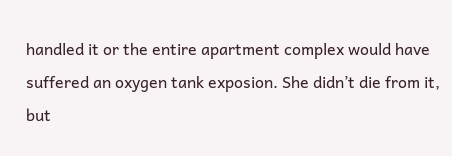handled it or the entire apartment complex would have suffered an oxygen tank exposion. She didn’t die from it, but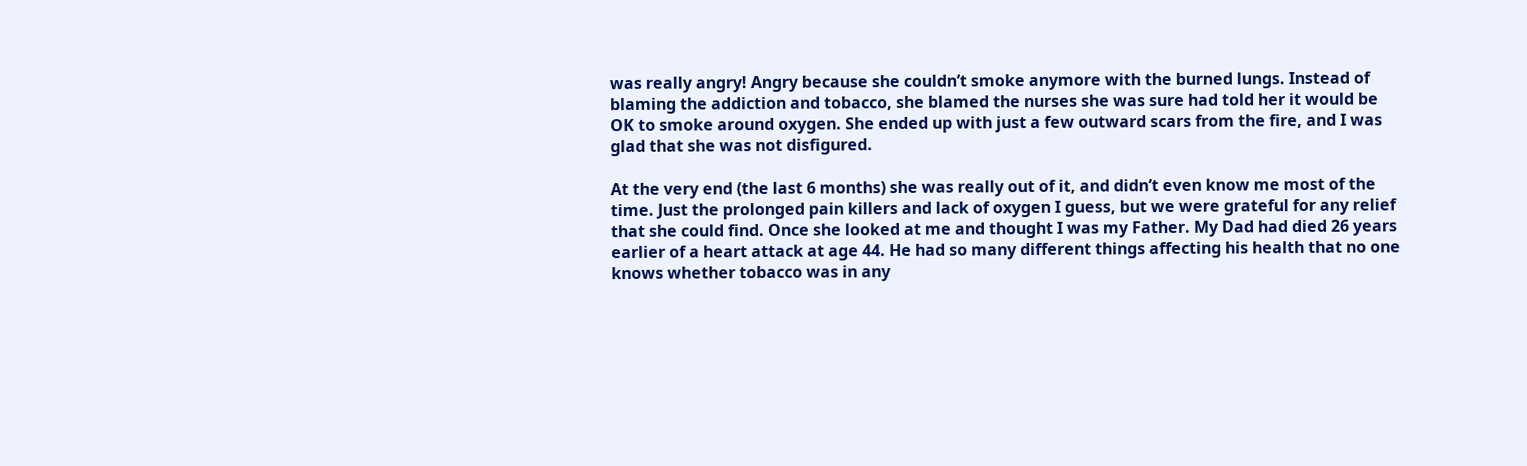was really angry! Angry because she couldn’t smoke anymore with the burned lungs. Instead of blaming the addiction and tobacco, she blamed the nurses she was sure had told her it would be OK to smoke around oxygen. She ended up with just a few outward scars from the fire, and I was glad that she was not disfigured.

At the very end (the last 6 months) she was really out of it, and didn’t even know me most of the time. Just the prolonged pain killers and lack of oxygen I guess, but we were grateful for any relief that she could find. Once she looked at me and thought I was my Father. My Dad had died 26 years earlier of a heart attack at age 44. He had so many different things affecting his health that no one knows whether tobacco was in any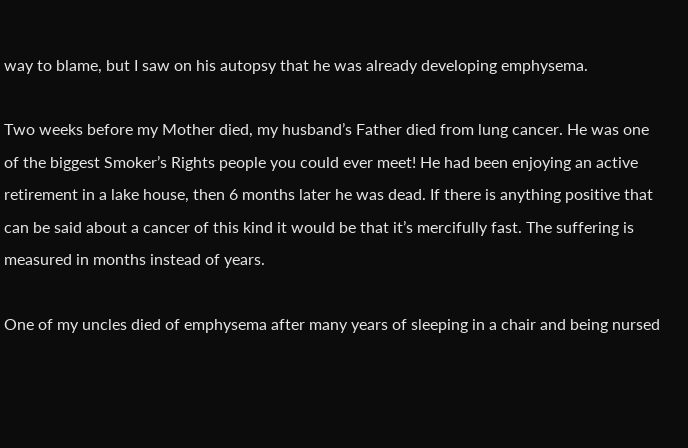way to blame, but I saw on his autopsy that he was already developing emphysema.

Two weeks before my Mother died, my husband’s Father died from lung cancer. He was one of the biggest Smoker’s Rights people you could ever meet! He had been enjoying an active retirement in a lake house, then 6 months later he was dead. If there is anything positive that can be said about a cancer of this kind it would be that it’s mercifully fast. The suffering is measured in months instead of years.

One of my uncles died of emphysema after many years of sleeping in a chair and being nursed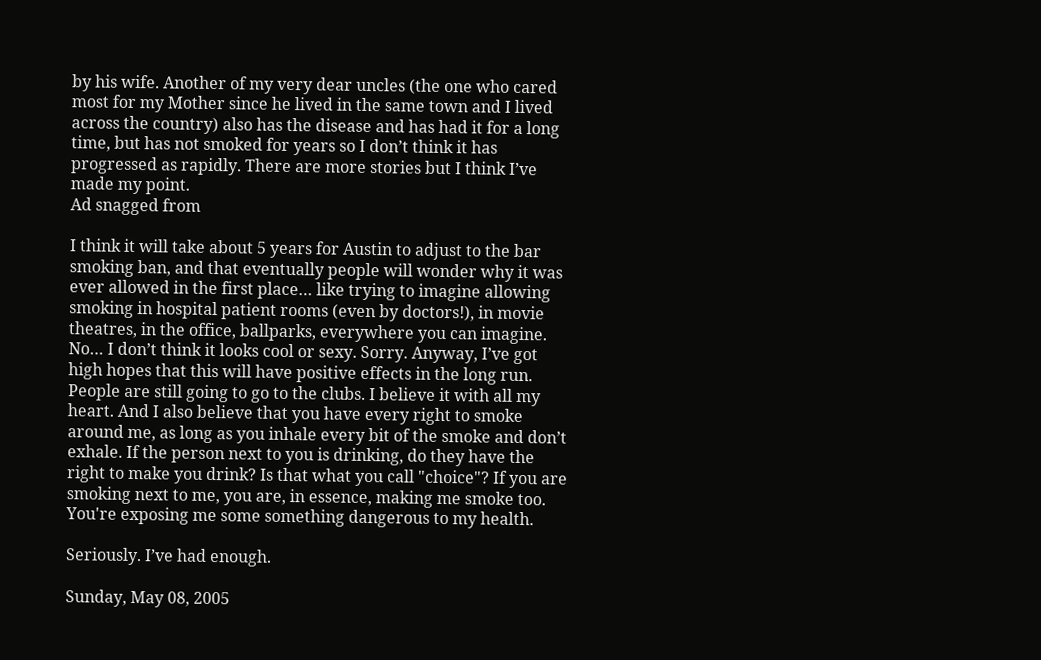by his wife. Another of my very dear uncles (the one who cared most for my Mother since he lived in the same town and I lived across the country) also has the disease and has had it for a long time, but has not smoked for years so I don’t think it has progressed as rapidly. There are more stories but I think I’ve made my point.
Ad snagged from

I think it will take about 5 years for Austin to adjust to the bar smoking ban, and that eventually people will wonder why it was ever allowed in the first place… like trying to imagine allowing smoking in hospital patient rooms (even by doctors!), in movie theatres, in the office, ballparks, everywhere you can imagine. No… I don’t think it looks cool or sexy. Sorry. Anyway, I’ve got high hopes that this will have positive effects in the long run. People are still going to go to the clubs. I believe it with all my heart. And I also believe that you have every right to smoke around me, as long as you inhale every bit of the smoke and don’t exhale. If the person next to you is drinking, do they have the right to make you drink? Is that what you call "choice"? If you are smoking next to me, you are, in essence, making me smoke too. You're exposing me some something dangerous to my health.

Seriously. I’ve had enough.

Sunday, May 08, 2005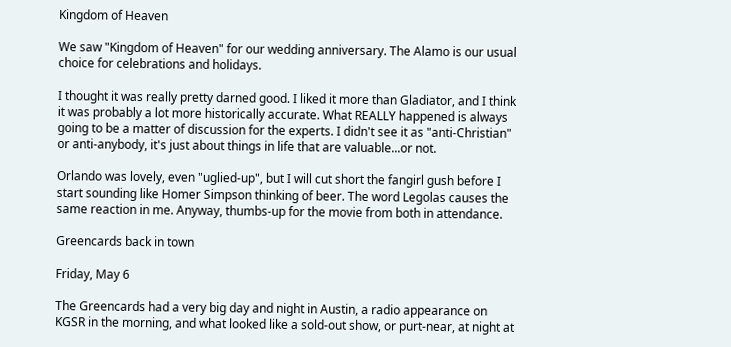Kingdom of Heaven

We saw "Kingdom of Heaven" for our wedding anniversary. The Alamo is our usual choice for celebrations and holidays.

I thought it was really pretty darned good. I liked it more than Gladiator, and I think it was probably a lot more historically accurate. What REALLY happened is always going to be a matter of discussion for the experts. I didn't see it as "anti-Christian" or anti-anybody, it's just about things in life that are valuable...or not.

Orlando was lovely, even "uglied-up", but I will cut short the fangirl gush before I start sounding like Homer Simpson thinking of beer. The word Legolas causes the same reaction in me. Anyway, thumbs-up for the movie from both in attendance.

Greencards back in town

Friday, May 6

The Greencards had a very big day and night in Austin, a radio appearance on KGSR in the morning, and what looked like a sold-out show, or purt-near, at night at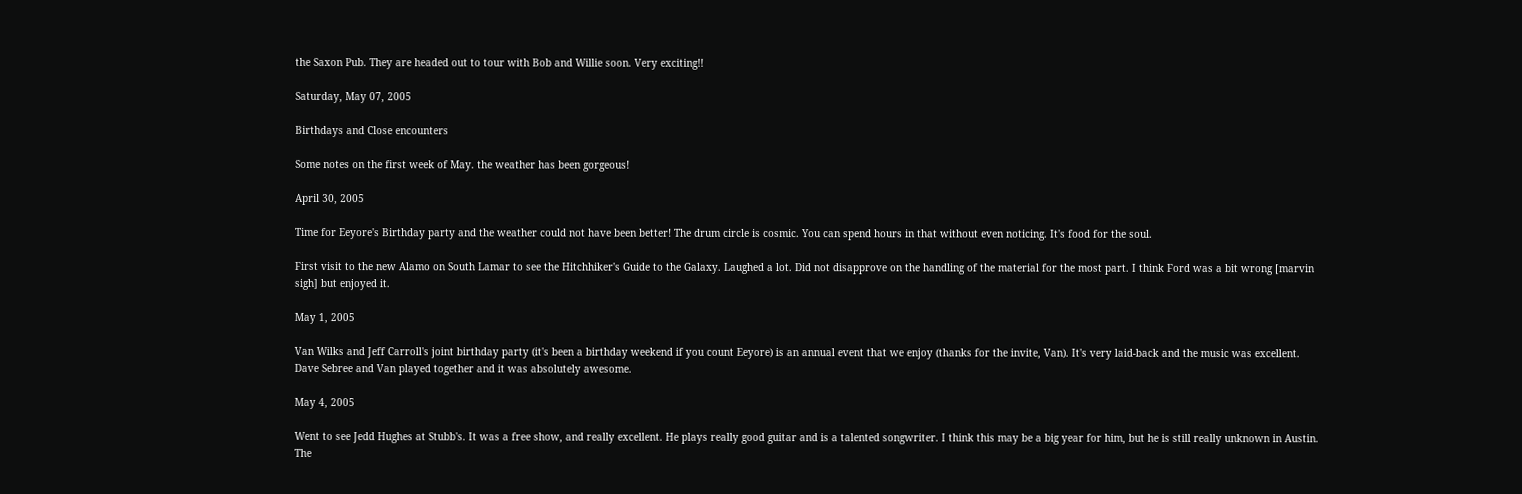the Saxon Pub. They are headed out to tour with Bob and Willie soon. Very exciting!!

Saturday, May 07, 2005

Birthdays and Close encounters

Some notes on the first week of May. the weather has been gorgeous!

April 30, 2005

Time for Eeyore's Birthday party and the weather could not have been better! The drum circle is cosmic. You can spend hours in that without even noticing. It's food for the soul.

First visit to the new Alamo on South Lamar to see the Hitchhiker's Guide to the Galaxy. Laughed a lot. Did not disapprove on the handling of the material for the most part. I think Ford was a bit wrong [marvin sigh] but enjoyed it.

May 1, 2005

Van Wilks and Jeff Carroll's joint birthday party (it's been a birthday weekend if you count Eeyore) is an annual event that we enjoy (thanks for the invite, Van). It's very laid-back and the music was excellent. Dave Sebree and Van played together and it was absolutely awesome.

May 4, 2005

Went to see Jedd Hughes at Stubb's. It was a free show, and really excellent. He plays really good guitar and is a talented songwriter. I think this may be a big year for him, but he is still really unknown in Austin. The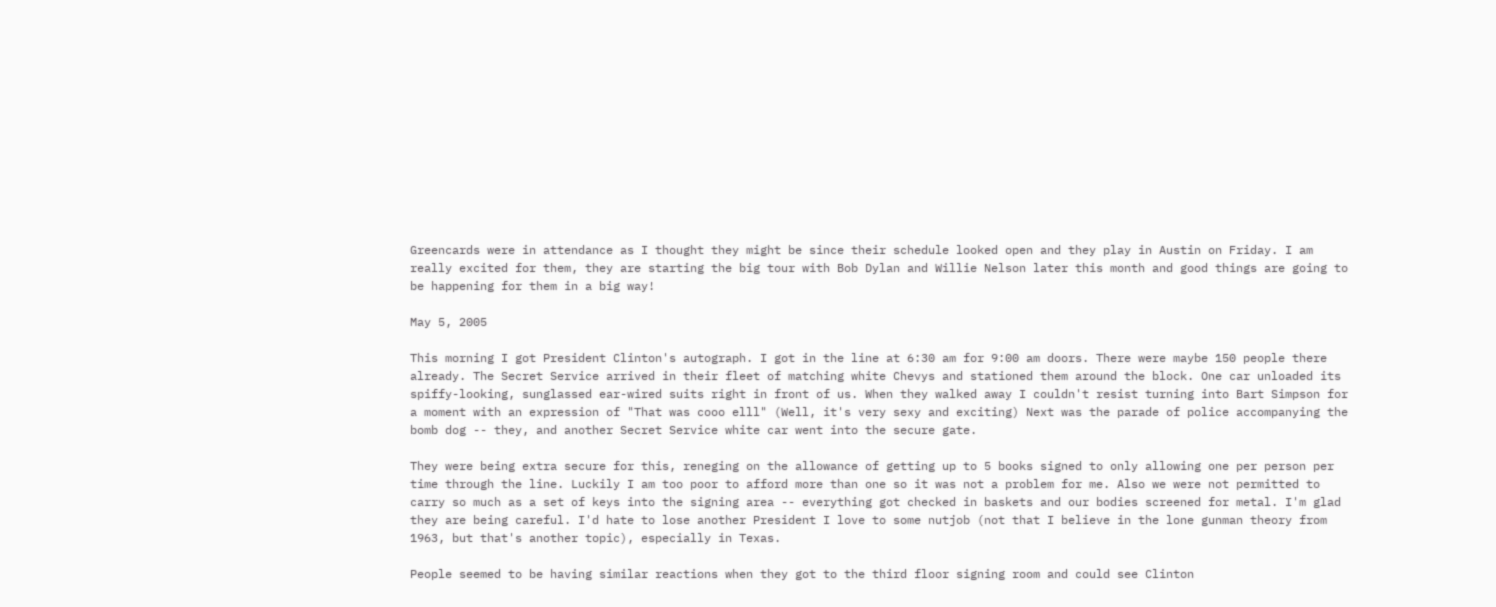Greencards were in attendance as I thought they might be since their schedule looked open and they play in Austin on Friday. I am really excited for them, they are starting the big tour with Bob Dylan and Willie Nelson later this month and good things are going to be happening for them in a big way!

May 5, 2005

This morning I got President Clinton's autograph. I got in the line at 6:30 am for 9:00 am doors. There were maybe 150 people there already. The Secret Service arrived in their fleet of matching white Chevys and stationed them around the block. One car unloaded its spiffy-looking, sunglassed ear-wired suits right in front of us. When they walked away I couldn't resist turning into Bart Simpson for a moment with an expression of "That was cooo elll" (Well, it's very sexy and exciting) Next was the parade of police accompanying the bomb dog -- they, and another Secret Service white car went into the secure gate.

They were being extra secure for this, reneging on the allowance of getting up to 5 books signed to only allowing one per person per time through the line. Luckily I am too poor to afford more than one so it was not a problem for me. Also we were not permitted to carry so much as a set of keys into the signing area -- everything got checked in baskets and our bodies screened for metal. I'm glad they are being careful. I'd hate to lose another President I love to some nutjob (not that I believe in the lone gunman theory from 1963, but that's another topic), especially in Texas.

People seemed to be having similar reactions when they got to the third floor signing room and could see Clinton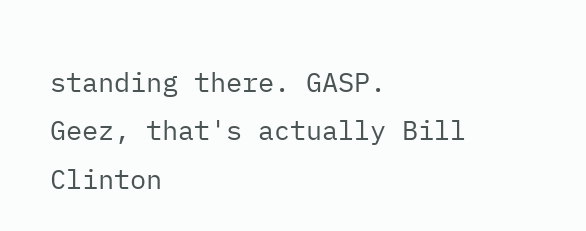standing there. GASP. Geez, that's actually Bill Clinton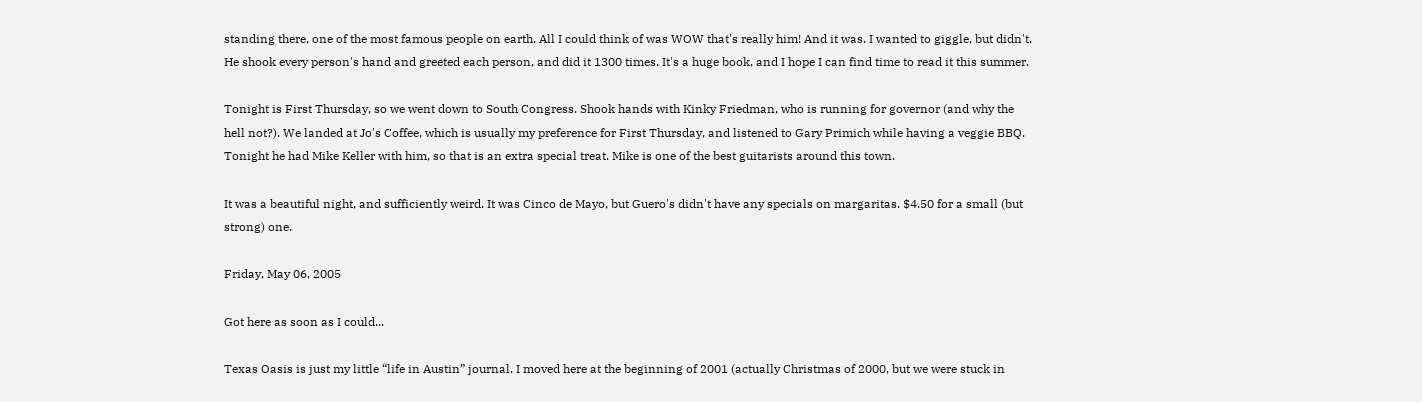standing there, one of the most famous people on earth. All I could think of was WOW that's really him! And it was. I wanted to giggle, but didn't. He shook every person's hand and greeted each person, and did it 1300 times. It's a huge book, and I hope I can find time to read it this summer.

Tonight is First Thursday, so we went down to South Congress. Shook hands with Kinky Friedman, who is running for governor (and why the hell not?). We landed at Jo's Coffee, which is usually my preference for First Thursday, and listened to Gary Primich while having a veggie BBQ. Tonight he had Mike Keller with him, so that is an extra special treat. Mike is one of the best guitarists around this town.

It was a beautiful night, and sufficiently weird. It was Cinco de Mayo, but Guero's didn't have any specials on margaritas. $4.50 for a small (but strong) one.

Friday, May 06, 2005

Got here as soon as I could...

Texas Oasis is just my little “life in Austin” journal. I moved here at the beginning of 2001 (actually Christmas of 2000, but we were stuck in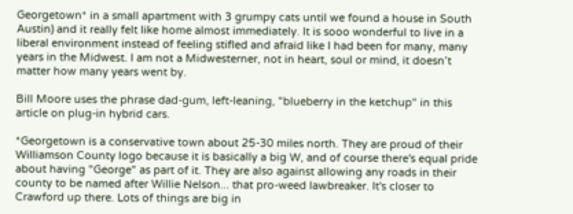Georgetown* in a small apartment with 3 grumpy cats until we found a house in South Austin) and it really felt like home almost immediately. It is sooo wonderful to live in a liberal environment instead of feeling stifled and afraid like I had been for many, many years in the Midwest. I am not a Midwesterner, not in heart, soul or mind, it doesn’t matter how many years went by.

Bill Moore uses the phrase dad-gum, left-leaning, "blueberry in the ketchup" in this article on plug-in hybrid cars.

*Georgetown is a conservative town about 25-30 miles north. They are proud of their Williamson County logo because it is basically a big W, and of course there's equal pride about having "George" as part of it. They are also against allowing any roads in their county to be named after Willie Nelson... that pro-weed lawbreaker. It's closer to Crawford up there. Lots of things are big in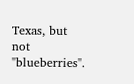Texas, but not "blueberries".